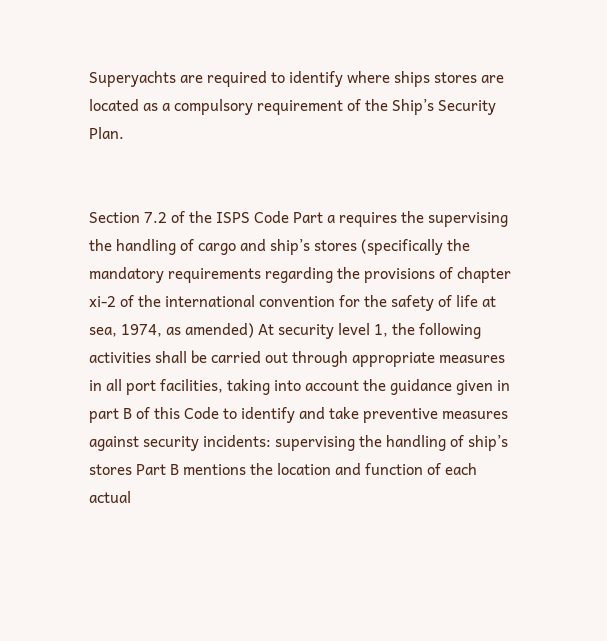Superyachts are required to identify where ships stores are located as a compulsory requirement of the Ship’s Security Plan.


Section 7.2 of the ISPS Code Part a requires the supervising the handling of cargo and ship’s stores (specifically the mandatory requirements regarding the provisions of chapter xi-2 of the international convention for the safety of life at sea, 1974, as amended) At security level 1, the following activities shall be carried out through appropriate measures in all port facilities, taking into account the guidance given in part B of this Code to identify and take preventive measures against security incidents: supervising the handling of ship’s stores Part B mentions the location and function of each actual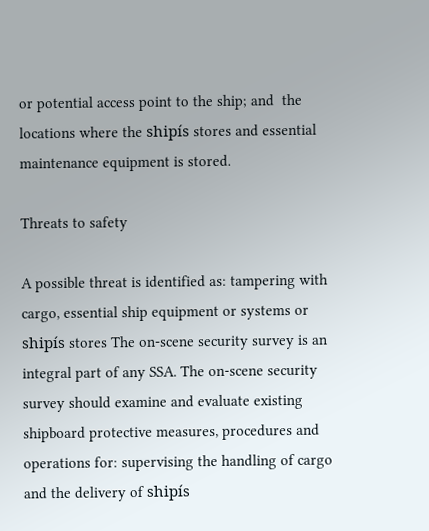or potential access point to the ship; and  the locations where the shipís stores and essential maintenance equipment is stored.

Threats to safety

A possible threat is identified as: tampering with cargo, essential ship equipment or systems or shipís stores The on-scene security survey is an integral part of any SSA. The on-scene security survey should examine and evaluate existing shipboard protective measures, procedures and operations for: supervising the handling of cargo and the delivery of shipís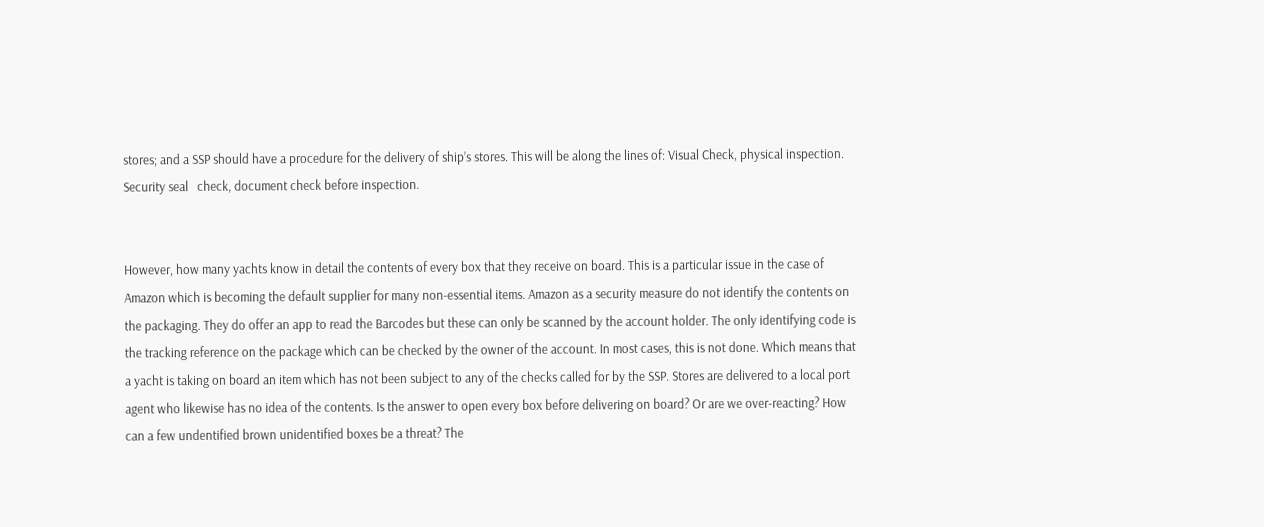stores; and a SSP should have a procedure for the delivery of ship’s stores. This will be along the lines of: Visual Check, physical inspection. Security seal   check, document check before inspection.


However, how many yachts know in detail the contents of every box that they receive on board. This is a particular issue in the case of Amazon which is becoming the default supplier for many non-essential items. Amazon as a security measure do not identify the contents on the packaging. They do offer an app to read the Barcodes but these can only be scanned by the account holder. The only identifying code is the tracking reference on the package which can be checked by the owner of the account. In most cases, this is not done. Which means that a yacht is taking on board an item which has not been subject to any of the checks called for by the SSP. Stores are delivered to a local port agent who likewise has no idea of the contents. Is the answer to open every box before delivering on board? Or are we over-reacting? How can a few undentified brown unidentified boxes be a threat? The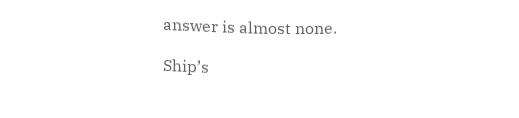answer is almost none.

Ship’s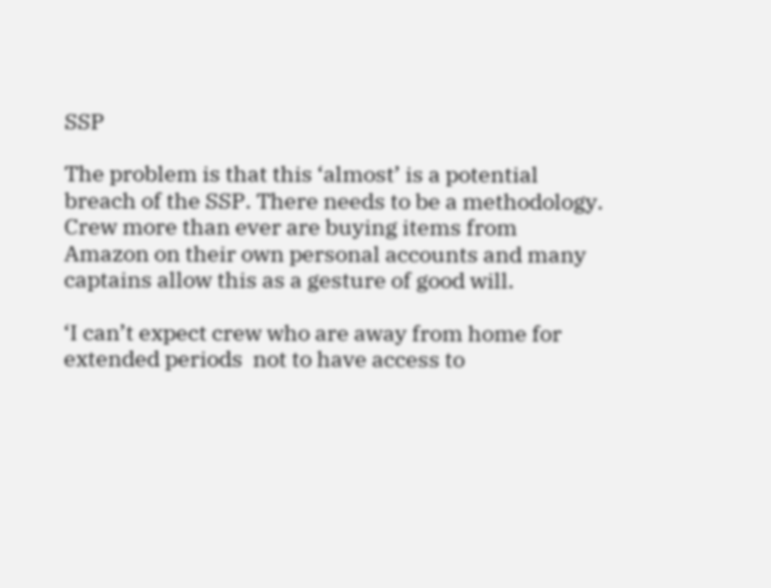SSP

The problem is that this ‘almost’ is a potential breach of the SSP. There needs to be a methodology. Crew more than ever are buying items from Amazon on their own personal accounts and many captains allow this as a gesture of good will.

‘I can’t expect crew who are away from home for extended periods  not to have access to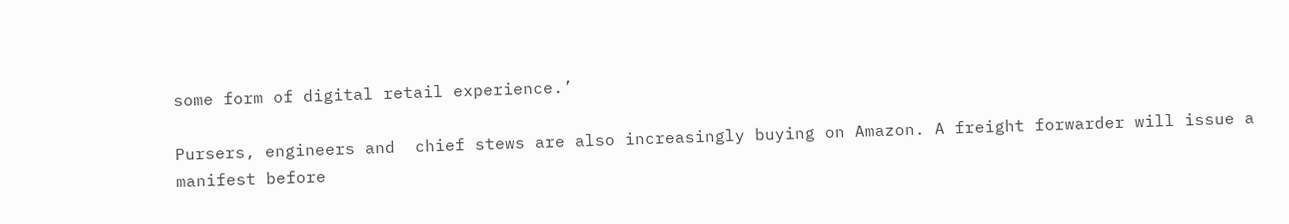some form of digital retail experience.’

Pursers, engineers and  chief stews are also increasingly buying on Amazon. A freight forwarder will issue a manifest before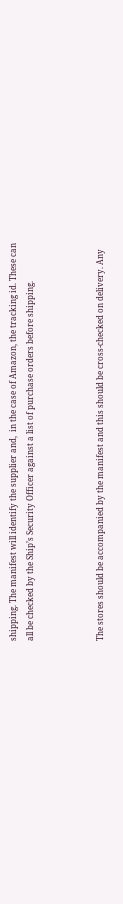shipping. The manifest will identify the supplier and,  in the case of Amazon, the tracking id. These can all be checked by the Ship’s Security Officer against a list of purchase orders before shipping.



The stores should be accompanied by the manifest and this should be cross-checked on delivery. Any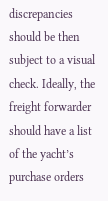discrepancies should be then subject to a visual check. Ideally, the freight forwarder should have a list of the yacht’s purchase orders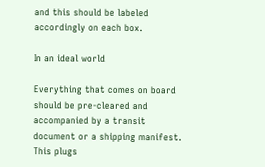and this should be labeled accordingly on each box.

In an ideal world

Everything that comes on board should be pre-cleared and accompanied by a transit document or a shipping manifest. This plugs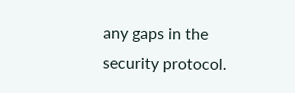any gaps in the security protocol.